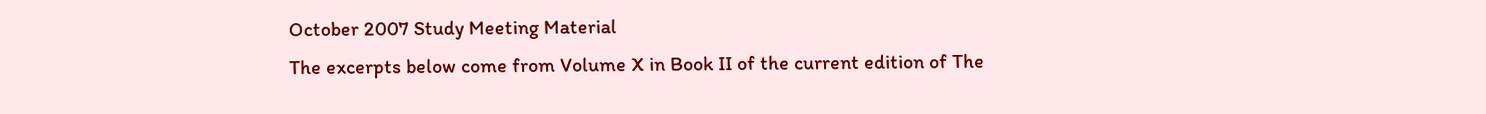October 2007 Study Meeting Material
The excerpts below come from Volume X in Book II of the current edition of The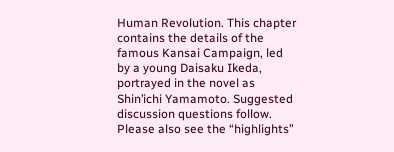Human Revolution. This chapter contains the details of the famous Kansai Campaign, led by a young Daisaku Ikeda, portrayed in the novel as Shin’ichi Yamamoto. Suggested discussion questions follow. Please also see the “highlights”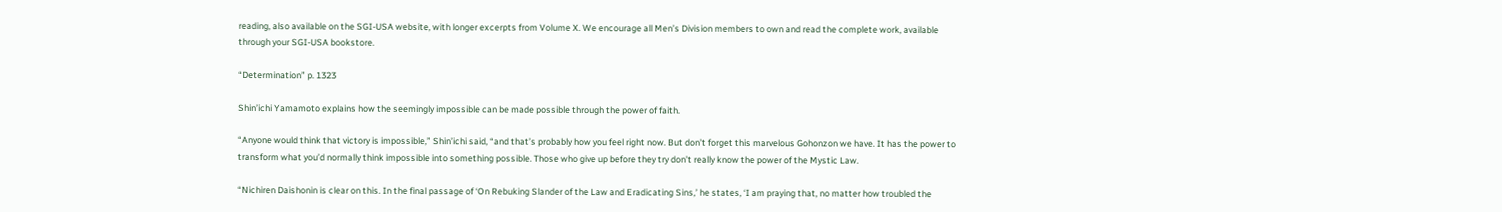reading, also available on the SGI-USA website, with longer excerpts from Volume X. We encourage all Men’s Division members to own and read the complete work, available through your SGI-USA bookstore.

“Determination” p. 1323

Shin’ichi Yamamoto explains how the seemingly impossible can be made possible through the power of faith.

“Anyone would think that victory is impossible,” Shin’ichi said, “and that’s probably how you feel right now. But don’t forget this marvelous Gohonzon we have. It has the power to transform what you’d normally think impossible into something possible. Those who give up before they try don’t really know the power of the Mystic Law.

“Nichiren Daishonin is clear on this. In the final passage of ‘On Rebuking Slander of the Law and Eradicating Sins,’ he states, ‘I am praying that, no matter how troubled the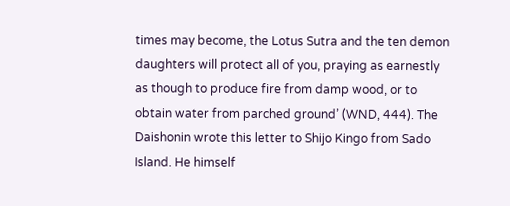times may become, the Lotus Sutra and the ten demon daughters will protect all of you, praying as earnestly as though to produce fire from damp wood, or to obtain water from parched ground’ (WND, 444). The Daishonin wrote this letter to Shijo Kingo from Sado Island. He himself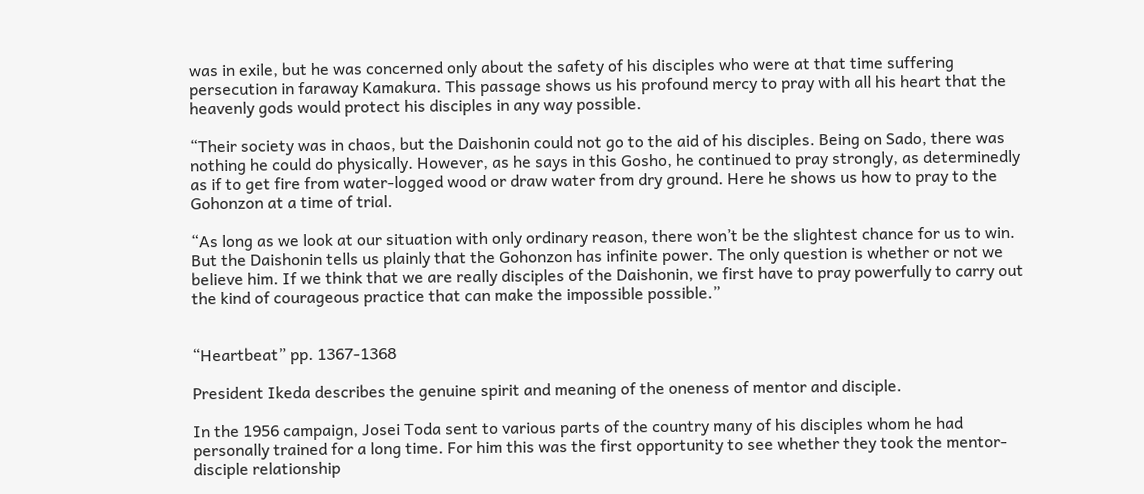was in exile, but he was concerned only about the safety of his disciples who were at that time suffering persecution in faraway Kamakura. This passage shows us his profound mercy to pray with all his heart that the heavenly gods would protect his disciples in any way possible.

“Their society was in chaos, but the Daishonin could not go to the aid of his disciples. Being on Sado, there was nothing he could do physically. However, as he says in this Gosho, he continued to pray strongly, as determinedly as if to get fire from water-logged wood or draw water from dry ground. Here he shows us how to pray to the Gohonzon at a time of trial.

“As long as we look at our situation with only ordinary reason, there won’t be the slightest chance for us to win. But the Daishonin tells us plainly that the Gohonzon has infinite power. The only question is whether or not we believe him. If we think that we are really disciples of the Daishonin, we first have to pray powerfully to carry out the kind of courageous practice that can make the impossible possible.”


“Heartbeat” pp. 1367-1368

President Ikeda describes the genuine spirit and meaning of the oneness of mentor and disciple.

In the 1956 campaign, Josei Toda sent to various parts of the country many of his disciples whom he had personally trained for a long time. For him this was the first opportunity to see whether they took the mentor-disciple relationship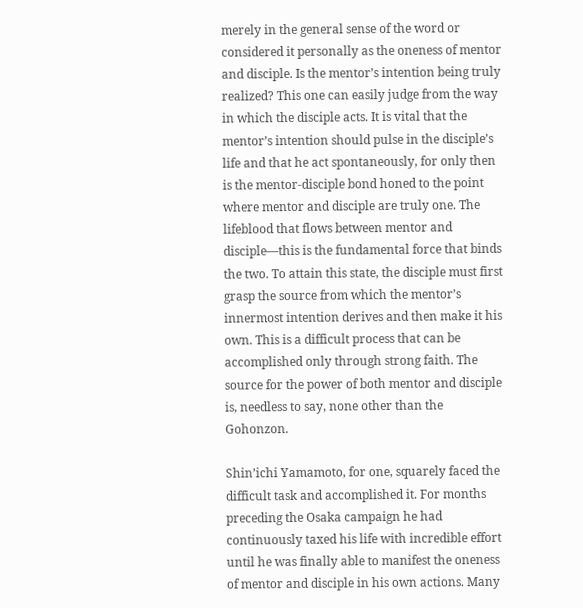merely in the general sense of the word or considered it personally as the oneness of mentor and disciple. Is the mentor’s intention being truly realized? This one can easily judge from the way in which the disciple acts. It is vital that the mentor’s intention should pulse in the disciple’s life and that he act spontaneously, for only then is the mentor-disciple bond honed to the point where mentor and disciple are truly one. The lifeblood that flows between mentor and disciple—this is the fundamental force that binds the two. To attain this state, the disciple must first grasp the source from which the mentor’s innermost intention derives and then make it his own. This is a difficult process that can be accomplished only through strong faith. The source for the power of both mentor and disciple is, needless to say, none other than the Gohonzon.

Shin’ichi Yamamoto, for one, squarely faced the difficult task and accomplished it. For months preceding the Osaka campaign he had continuously taxed his life with incredible effort until he was finally able to manifest the oneness of mentor and disciple in his own actions. Many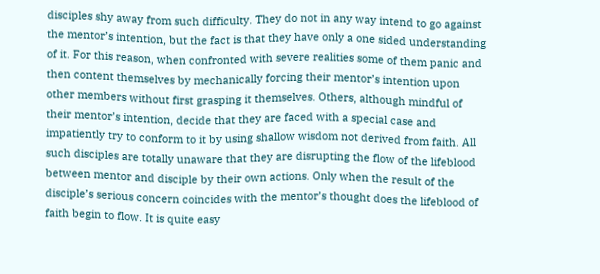disciples shy away from such difficulty. They do not in any way intend to go against the mentor’s intention, but the fact is that they have only a one sided understanding of it. For this reason, when confronted with severe realities some of them panic and then content themselves by mechanically forcing their mentor’s intention upon other members without first grasping it themselves. Others, although mindful of their mentor’s intention, decide that they are faced with a special case and impatiently try to conform to it by using shallow wisdom not derived from faith. All such disciples are totally unaware that they are disrupting the flow of the lifeblood between mentor and disciple by their own actions. Only when the result of the disciple’s serious concern coincides with the mentor’s thought does the lifeblood of faith begin to flow. It is quite easy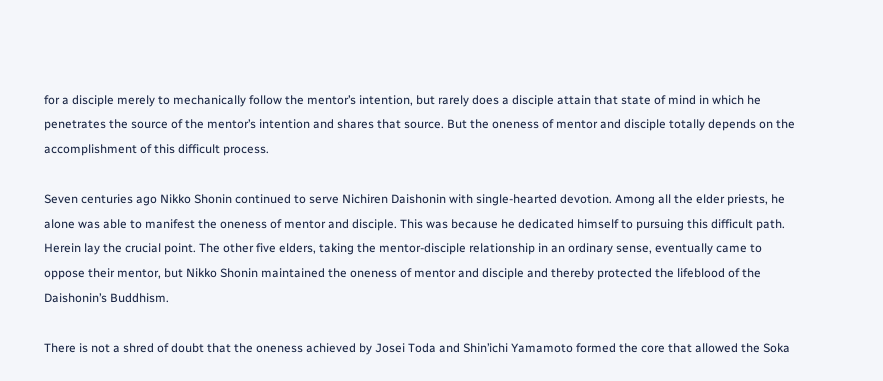for a disciple merely to mechanically follow the mentor’s intention, but rarely does a disciple attain that state of mind in which he penetrates the source of the mentor’s intention and shares that source. But the oneness of mentor and disciple totally depends on the accomplishment of this difficult process.

Seven centuries ago Nikko Shonin continued to serve Nichiren Daishonin with single-hearted devotion. Among all the elder priests, he alone was able to manifest the oneness of mentor and disciple. This was because he dedicated himself to pursuing this difficult path. Herein lay the crucial point. The other five elders, taking the mentor-disciple relationship in an ordinary sense, eventually came to oppose their mentor, but Nikko Shonin maintained the oneness of mentor and disciple and thereby protected the lifeblood of the Daishonin’s Buddhism.

There is not a shred of doubt that the oneness achieved by Josei Toda and Shin’ichi Yamamoto formed the core that allowed the Soka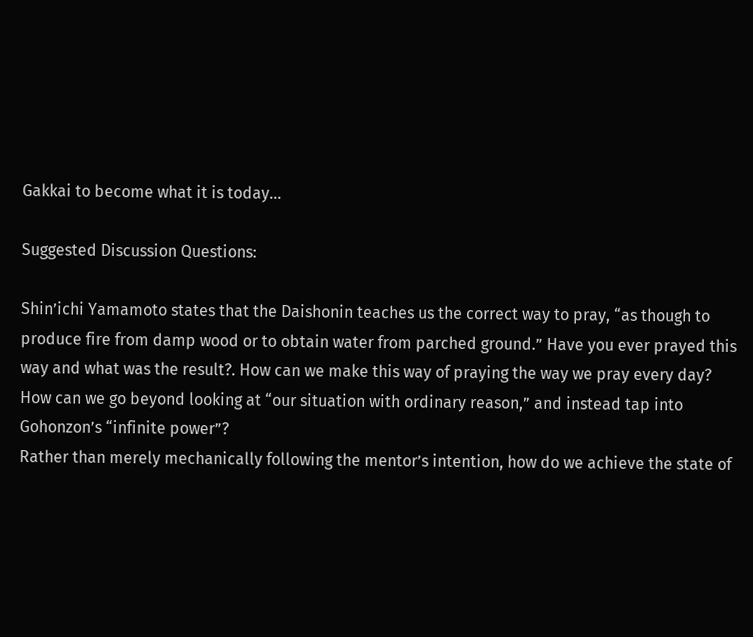Gakkai to become what it is today...

Suggested Discussion Questions:

Shin’ichi Yamamoto states that the Daishonin teaches us the correct way to pray, “as though to produce fire from damp wood or to obtain water from parched ground.” Have you ever prayed this way and what was the result?. How can we make this way of praying the way we pray every day?
How can we go beyond looking at “our situation with ordinary reason,” and instead tap into Gohonzon’s “infinite power”?
Rather than merely mechanically following the mentor’s intention, how do we achieve the state of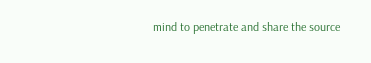mind to penetrate and share the source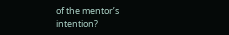of the mentor’s intention?